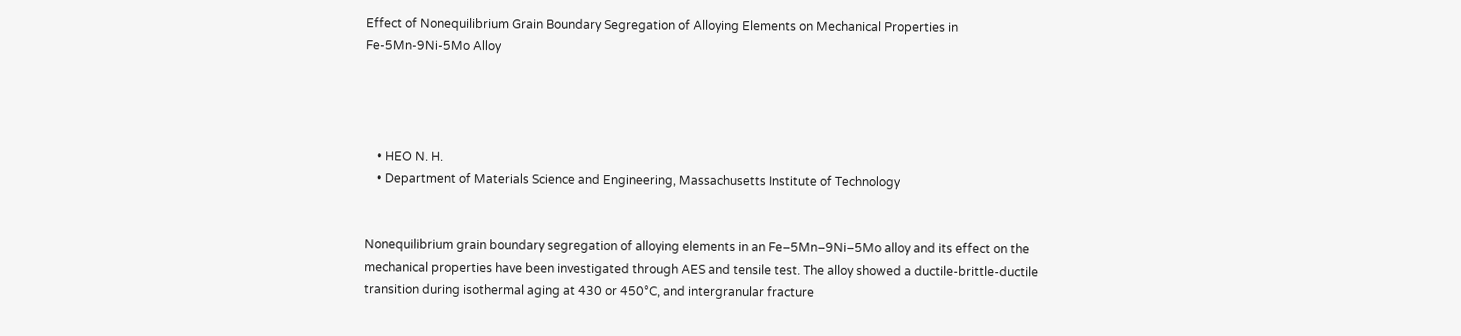Effect of Nonequilibrium Grain Boundary Segregation of Alloying Elements on Mechanical Properties in Fe-5Mn-9Ni-5Mo Alloy




    • HEO N. H.
    • Department of Materials Science and Engineering, Massachusetts Institute of Technology


Nonequilibrium grain boundary segregation of alloying elements in an Fe–5Mn–9Ni–5Mo alloy and its effect on the mechanical properties have been investigated through AES and tensile test. The alloy showed a ductile-brittle-ductile transition during isothermal aging at 430 or 450°C, and intergranular fracture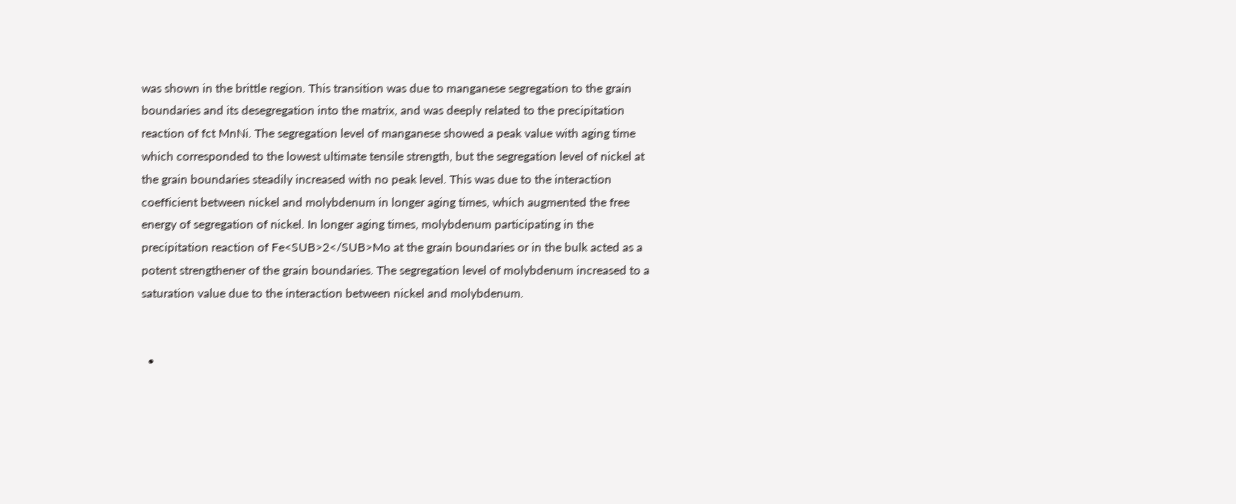was shown in the brittle region. This transition was due to manganese segregation to the grain boundaries and its desegregation into the matrix, and was deeply related to the precipitation reaction of fct MnNi. The segregation level of manganese showed a peak value with aging time which corresponded to the lowest ultimate tensile strength, but the segregation level of nickel at the grain boundaries steadily increased with no peak level. This was due to the interaction coefficient between nickel and molybdenum in longer aging times, which augmented the free energy of segregation of nickel. In longer aging times, molybdenum participating in the precipitation reaction of Fe<SUB>2</SUB>Mo at the grain boundaries or in the bulk acted as a potent strengthener of the grain boundaries. The segregation level of molybdenum increased to a saturation value due to the interaction between nickel and molybdenum.


  •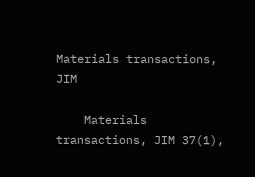Materials transactions, JIM

    Materials transactions, JIM 37(1),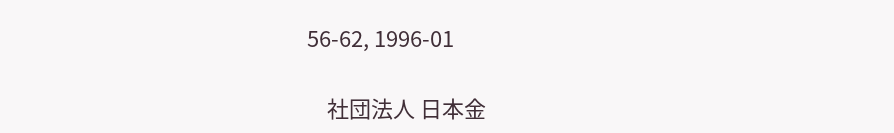56-62, 1996-01

    社団法人 日本金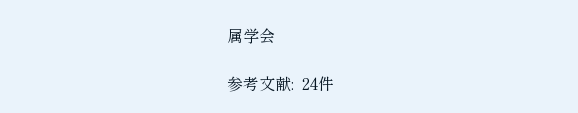属学会

参考文献:  24件